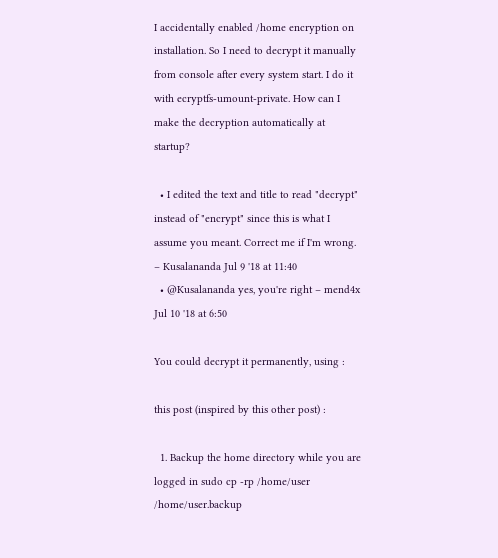I accidentally enabled /home encryption on installation. So I need to decrypt it manually from console after every system start. I do it with ecryptfs-umount-private. How can I make the decryption automatically at startup?

  • I edited the text and title to read "decrypt" instead of "encrypt" since this is what I assume you meant. Correct me if I'm wrong. – Kusalananda Jul 9 '18 at 11:40
  • @Kusalananda yes, you're right – mend4x Jul 10 '18 at 6:50

You could decrypt it permanently, using :

this post (inspired by this other post) :

  1. Backup the home directory while you are logged in sudo cp -rp /home/user /home/user.backup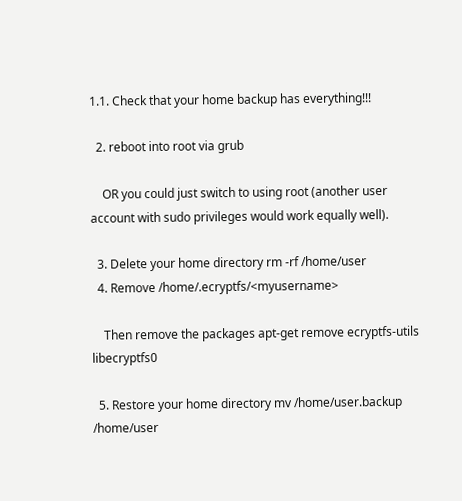1.1. Check that your home backup has everything!!!

  2. reboot into root via grub

    OR you could just switch to using root (another user account with sudo privileges would work equally well).

  3. Delete your home directory rm -rf /home/user
  4. Remove /home/.ecryptfs/<myusername>

    Then remove the packages apt-get remove ecryptfs-utils libecryptfs0

  5. Restore your home directory mv /home/user.backup /home/user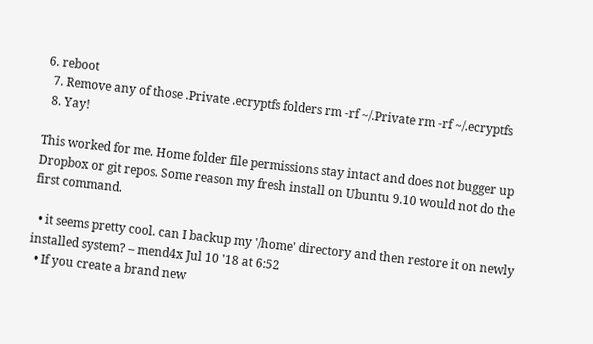6. reboot
  7. Remove any of those .Private .ecryptfs folders rm -rf ~/.Private rm -rf ~/.ecryptfs
  8. Yay!

This worked for me. Home folder file permissions stay intact and does not bugger up Dropbox or git repos. Some reason my fresh install on Ubuntu 9.10 would not do the first command.

  • it seems pretty cool. can I backup my '/home' directory and then restore it on newly installed system? – mend4x Jul 10 '18 at 6:52
  • If you create a brand new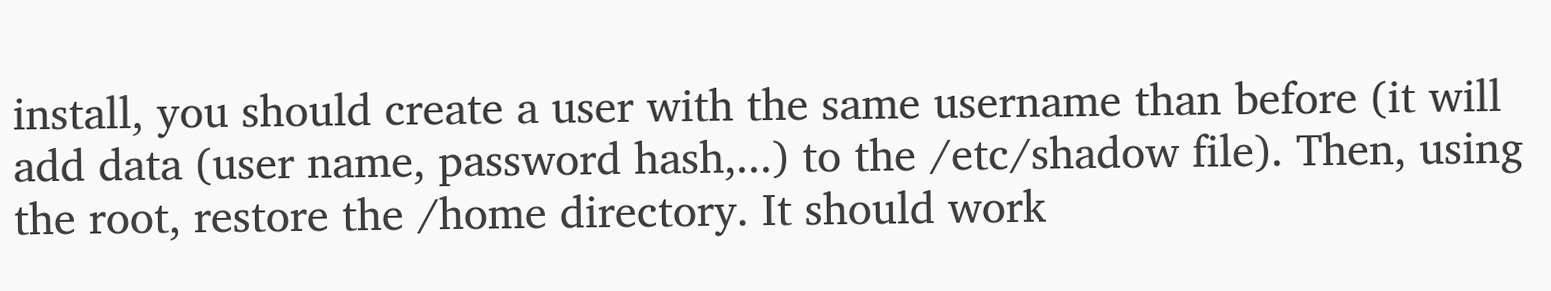install, you should create a user with the same username than before (it will add data (user name, password hash,...) to the /etc/shadow file). Then, using the root, restore the /home directory. It should work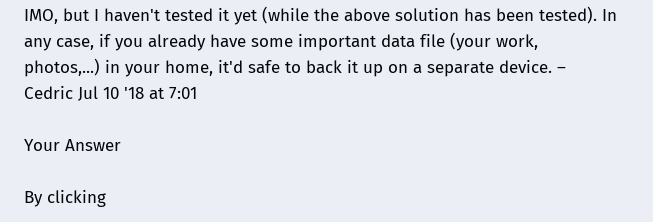IMO, but I haven't tested it yet (while the above solution has been tested). In any case, if you already have some important data file (your work, photos,...) in your home, it'd safe to back it up on a separate device. – Cedric Jul 10 '18 at 7:01

Your Answer

By clicking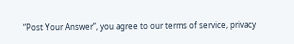“Post Your Answer”, you agree to our terms of service, privacy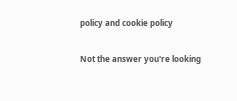policy and cookie policy

Not the answer you're looking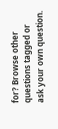for? Browse other questions tagged or ask your own question.